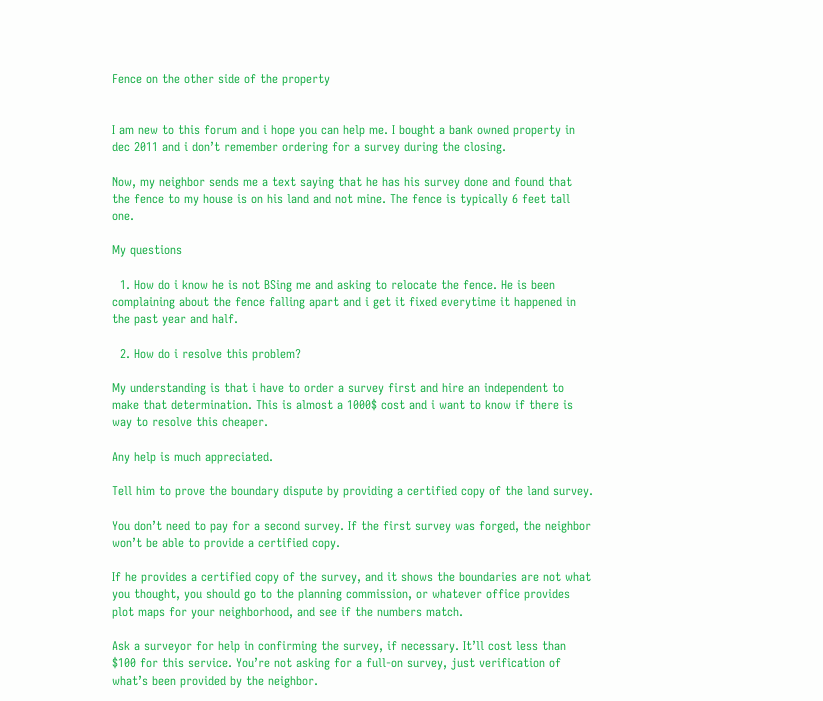Fence on the other side of the property


I am new to this forum and i hope you can help me. I bought a bank owned property in dec 2011 and i don’t remember ordering for a survey during the closing.

Now, my neighbor sends me a text saying that he has his survey done and found that the fence to my house is on his land and not mine. The fence is typically 6 feet tall one.

My questions

  1. How do i know he is not BSing me and asking to relocate the fence. He is been complaining about the fence falling apart and i get it fixed everytime it happened in the past year and half.

  2. How do i resolve this problem?

My understanding is that i have to order a survey first and hire an independent to make that determination. This is almost a 1000$ cost and i want to know if there is way to resolve this cheaper.

Any help is much appreciated.

Tell him to prove the boundary dispute by providing a certified copy of the land survey.

You don’t need to pay for a second survey. If the first survey was forged, the neighbor won’t be able to provide a certified copy.

If he provides a certified copy of the survey, and it shows the boundaries are not what you thought, you should go to the planning commission, or whatever office provides plot maps for your neighborhood, and see if the numbers match.

Ask a surveyor for help in confirming the survey, if necessary. It’ll cost less than $100 for this service. You’re not asking for a full-on survey, just verification of what’s been provided by the neighbor.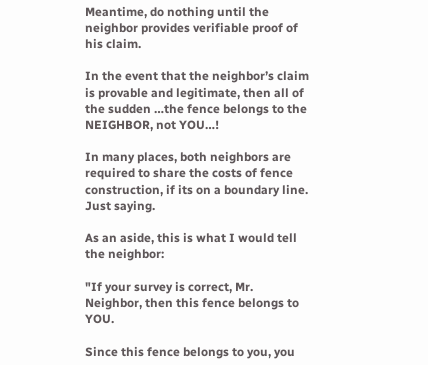Meantime, do nothing until the neighbor provides verifiable proof of his claim.

In the event that the neighbor’s claim is provable and legitimate, then all of the sudden …the fence belongs to the NEIGHBOR, not YOU…!

In many places, both neighbors are required to share the costs of fence construction, if its on a boundary line. Just saying.

As an aside, this is what I would tell the neighbor:

"If your survey is correct, Mr. Neighbor, then this fence belongs to YOU.

Since this fence belongs to you, you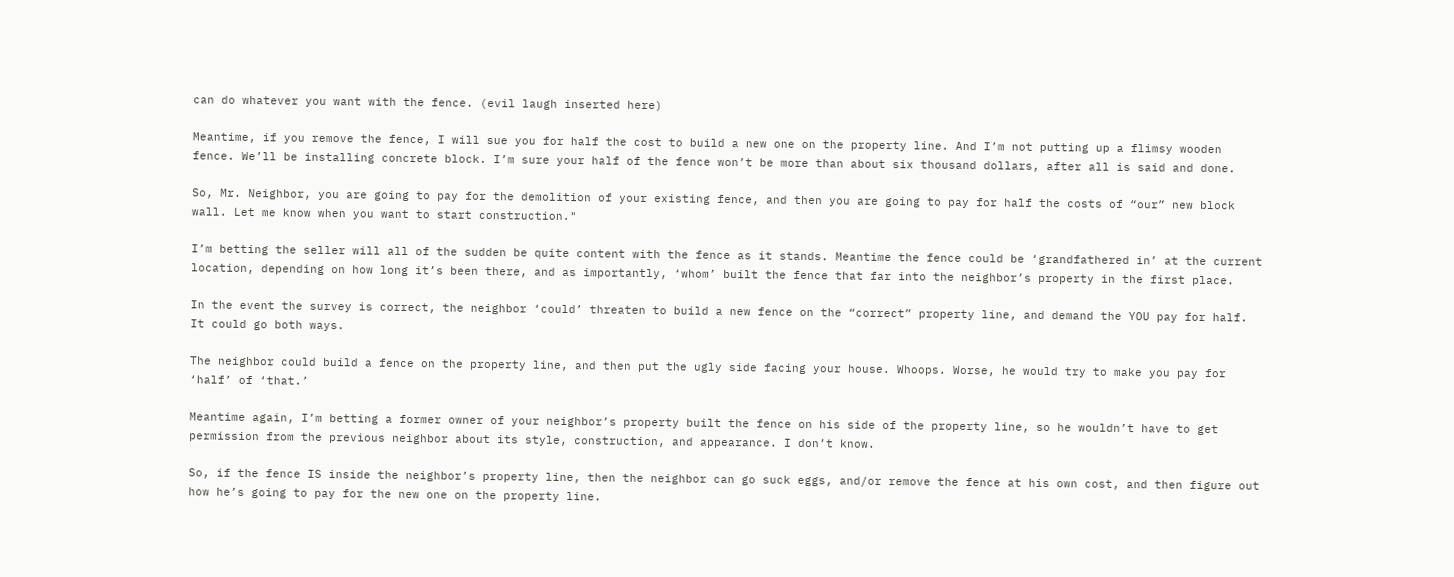can do whatever you want with the fence. (evil laugh inserted here)

Meantime, if you remove the fence, I will sue you for half the cost to build a new one on the property line. And I’m not putting up a flimsy wooden fence. We’ll be installing concrete block. I’m sure your half of the fence won’t be more than about six thousand dollars, after all is said and done.

So, Mr. Neighbor, you are going to pay for the demolition of your existing fence, and then you are going to pay for half the costs of “our” new block wall. Let me know when you want to start construction."

I’m betting the seller will all of the sudden be quite content with the fence as it stands. Meantime the fence could be ‘grandfathered in’ at the current location, depending on how long it’s been there, and as importantly, ‘whom’ built the fence that far into the neighbor’s property in the first place.

In the event the survey is correct, the neighbor ‘could’ threaten to build a new fence on the “correct” property line, and demand the YOU pay for half. It could go both ways.

The neighbor could build a fence on the property line, and then put the ugly side facing your house. Whoops. Worse, he would try to make you pay for ‘half’ of ‘that.’

Meantime again, I’m betting a former owner of your neighbor’s property built the fence on his side of the property line, so he wouldn’t have to get permission from the previous neighbor about its style, construction, and appearance. I don’t know.

So, if the fence IS inside the neighbor’s property line, then the neighbor can go suck eggs, and/or remove the fence at his own cost, and then figure out how he’s going to pay for the new one on the property line.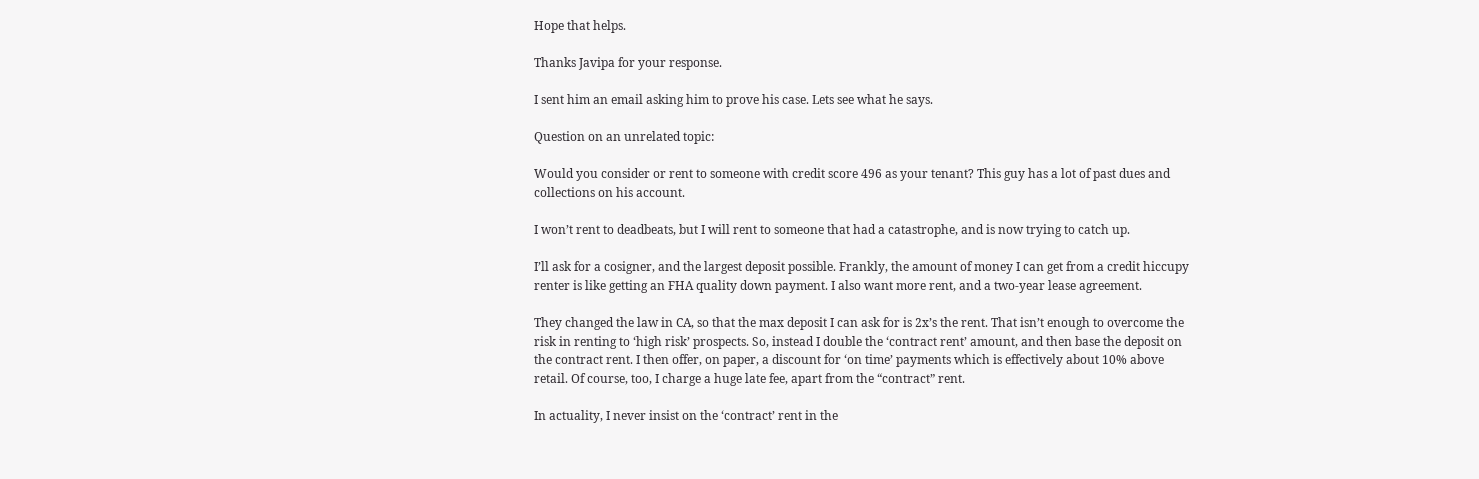Hope that helps.

Thanks Javipa for your response.

I sent him an email asking him to prove his case. Lets see what he says.

Question on an unrelated topic:

Would you consider or rent to someone with credit score 496 as your tenant? This guy has a lot of past dues and collections on his account.

I won’t rent to deadbeats, but I will rent to someone that had a catastrophe, and is now trying to catch up.

I’ll ask for a cosigner, and the largest deposit possible. Frankly, the amount of money I can get from a credit hiccupy renter is like getting an FHA quality down payment. I also want more rent, and a two-year lease agreement.

They changed the law in CA, so that the max deposit I can ask for is 2x’s the rent. That isn’t enough to overcome the risk in renting to ‘high risk’ prospects. So, instead I double the ‘contract rent’ amount, and then base the deposit on the contract rent. I then offer, on paper, a discount for ‘on time’ payments which is effectively about 10% above retail. Of course, too, I charge a huge late fee, apart from the “contract” rent.

In actuality, I never insist on the ‘contract’ rent in the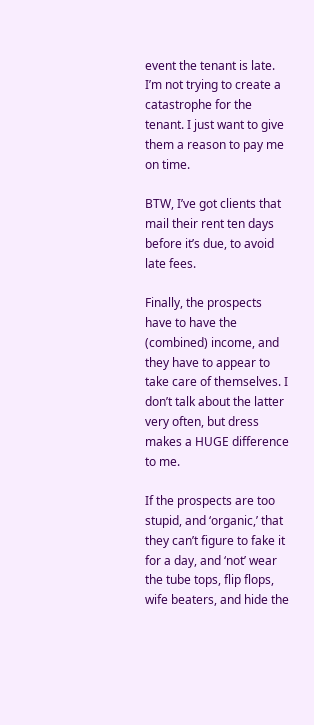event the tenant is late. I’m not trying to create a catastrophe for the tenant. I just want to give them a reason to pay me on time.

BTW, I’ve got clients that mail their rent ten days before it’s due, to avoid late fees.

Finally, the prospects have to have the (combined) income, and they have to appear to take care of themselves. I don’t talk about the latter very often, but dress makes a HUGE difference to me.

If the prospects are too stupid, and ‘organic,’ that they can’t figure to fake it for a day, and ‘not’ wear the tube tops, flip flops, wife beaters, and hide the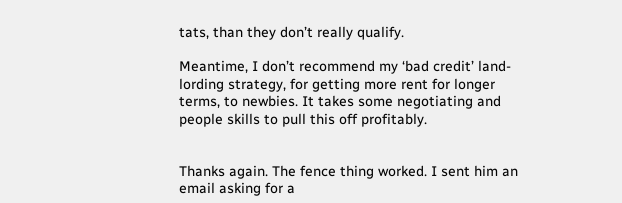tats, than they don’t really qualify.

Meantime, I don’t recommend my ‘bad credit’ land-lording strategy, for getting more rent for longer terms, to newbies. It takes some negotiating and people skills to pull this off profitably.


Thanks again. The fence thing worked. I sent him an email asking for a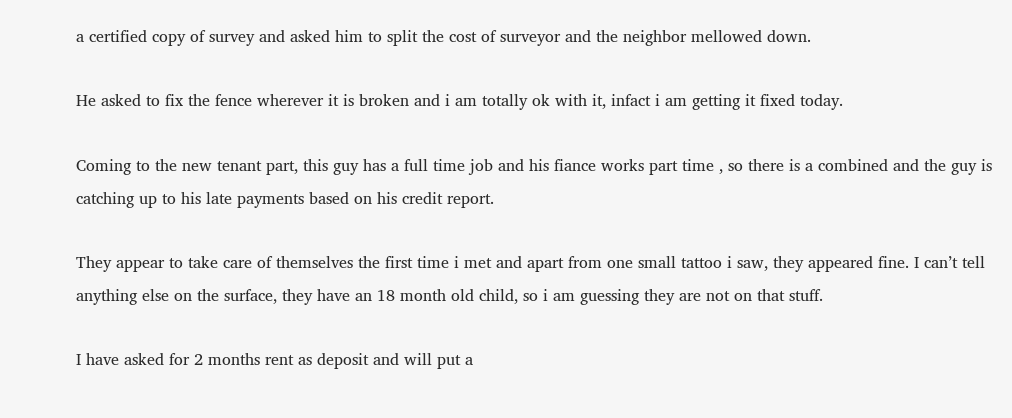a certified copy of survey and asked him to split the cost of surveyor and the neighbor mellowed down.

He asked to fix the fence wherever it is broken and i am totally ok with it, infact i am getting it fixed today.

Coming to the new tenant part, this guy has a full time job and his fiance works part time , so there is a combined and the guy is catching up to his late payments based on his credit report.

They appear to take care of themselves the first time i met and apart from one small tattoo i saw, they appeared fine. I can’t tell anything else on the surface, they have an 18 month old child, so i am guessing they are not on that stuff.

I have asked for 2 months rent as deposit and will put a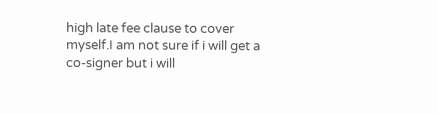high late fee clause to cover myself.I am not sure if i will get a co-signer but i will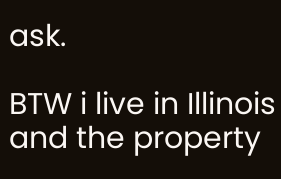ask.

BTW i live in Illinois and the property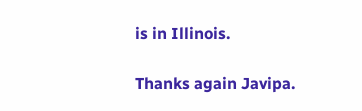is in Illinois.

Thanks again Javipa.